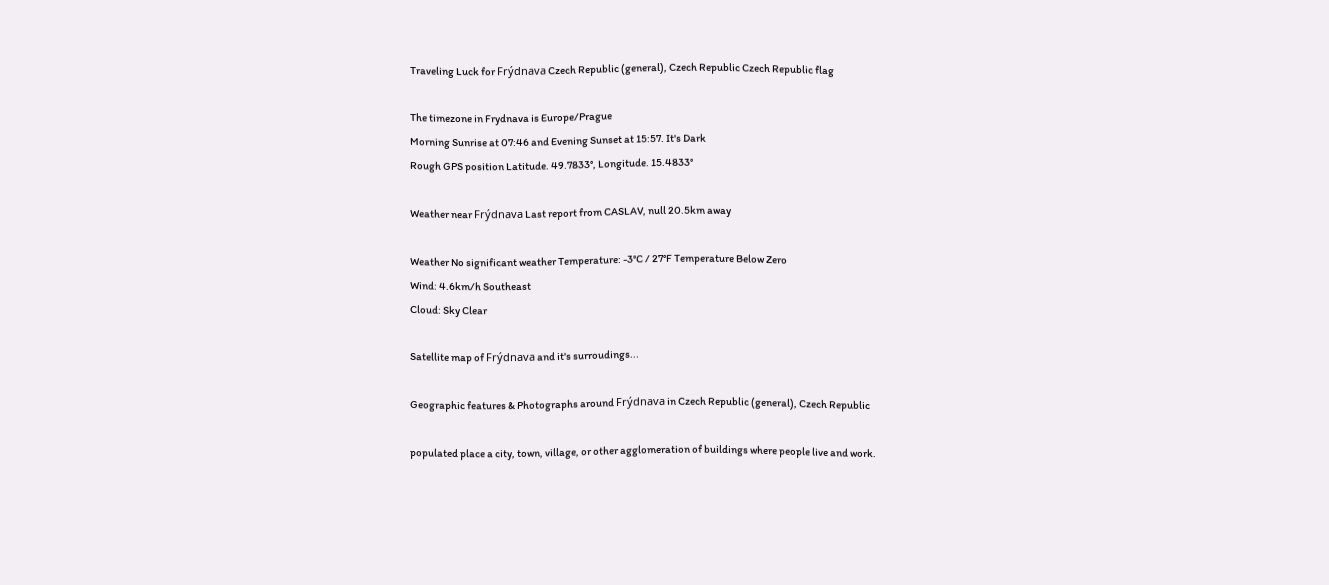Traveling Luck for Frýdnava Czech Republic (general), Czech Republic Czech Republic flag

The timezone in Frydnava is Europe/Prague
Morning Sunrise at 07:46 and Evening Sunset at 15:57. It's Dark
Rough GPS position Latitude. 49.7833°, Longitude. 15.4833°

Weather near Frýdnava Last report from CASLAV, null 20.5km away

Weather No significant weather Temperature: -3°C / 27°F Temperature Below Zero
Wind: 4.6km/h Southeast
Cloud: Sky Clear

Satellite map of Frýdnava and it's surroudings...

Geographic features & Photographs around Frýdnava in Czech Republic (general), Czech Republic

populated place a city, town, village, or other agglomeration of buildings where people live and work.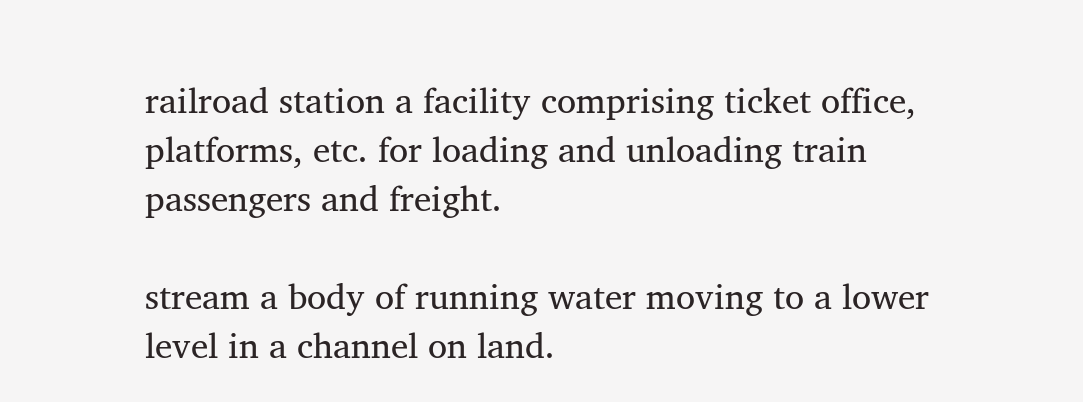railroad station a facility comprising ticket office, platforms, etc. for loading and unloading train passengers and freight.

stream a body of running water moving to a lower level in a channel on land.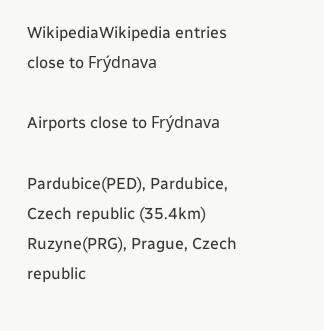WikipediaWikipedia entries close to Frýdnava

Airports close to Frýdnava

Pardubice(PED), Pardubice, Czech republic (35.4km)
Ruzyne(PRG), Prague, Czech republic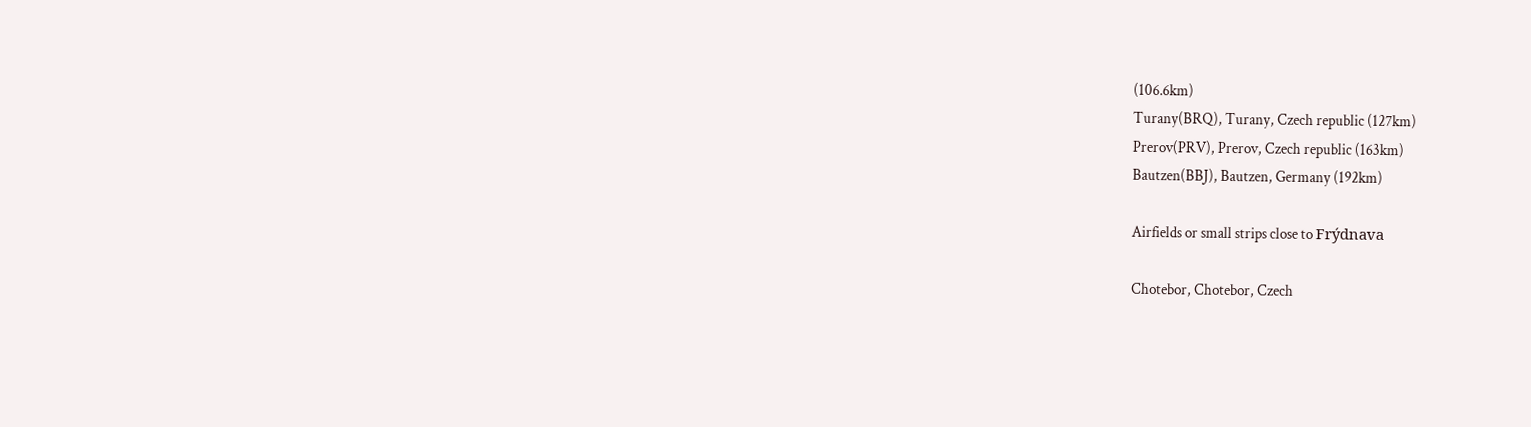(106.6km)
Turany(BRQ), Turany, Czech republic (127km)
Prerov(PRV), Prerov, Czech republic (163km)
Bautzen(BBJ), Bautzen, Germany (192km)

Airfields or small strips close to Frýdnava

Chotebor, Chotebor, Czech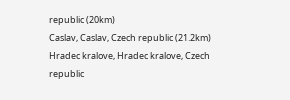republic (20km)
Caslav, Caslav, Czech republic (21.2km)
Hradec kralove, Hradec kralove, Czech republic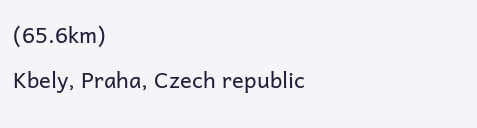(65.6km)
Kbely, Praha, Czech republic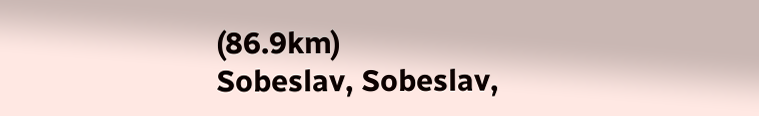(86.9km)
Sobeslav, Sobeslav,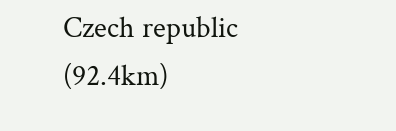Czech republic (92.4km)